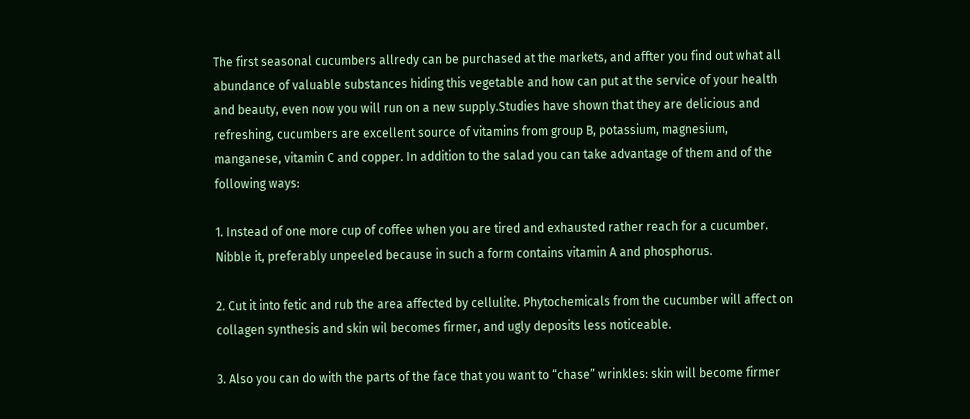The first seasonal cucumbers allredy can be purchased at the markets, and affter you find out what all abundance of valuable substances hiding this vegetable and how can put at the service of your health and beauty, even now you will run on a new supply.Studies have shown that they are delicious and refreshing, cucumbers are excellent source of vitamins from group B, potassium, magnesium, manganese, vitamin C and copper. In addition to the salad you can take advantage of them and of the following ways:

1. Instead of one more cup of coffee when you are tired and exhausted rather reach for a cucumber. Nibble it, preferably unpeeled because in such a form contains vitamin A and phosphorus.

2. Cut it into fetic and rub the area affected by cellulite. Phytochemicals from the cucumber will affect on collagen synthesis and skin wil becomes firmer, and ugly deposits less noticeable.

3. Also you can do with the parts of the face that you want to “chase” wrinkles: skin will become firmer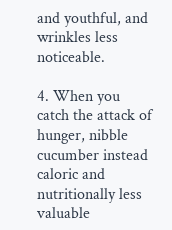and youthful, and wrinkles less noticeable.

4. When you catch the attack of hunger, nibble cucumber instead caloric and nutritionally less valuable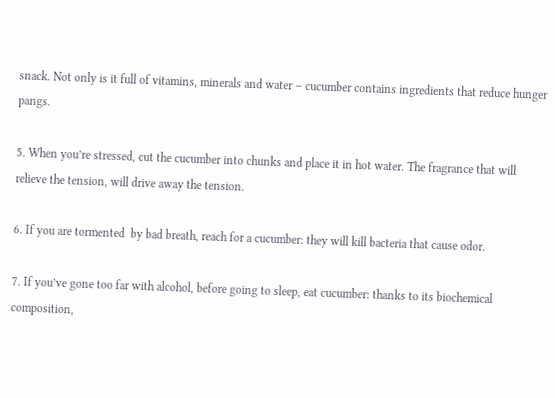snack. Not only is it full of vitamins, minerals and water – cucumber contains ingredients that reduce hunger pangs.

5. When you’re stressed, cut the cucumber into chunks and place it in hot water. The fragrance that will relieve the tension, will drive away the tension.

6. If you are tormented  by bad breath, reach for a cucumber: they will kill bacteria that cause odor.

7. If you’ve gone too far with alcohol, before going to sleep, eat cucumber: thanks to its biochemical composition,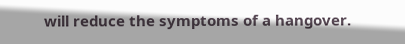will reduce the symptoms of a hangover.